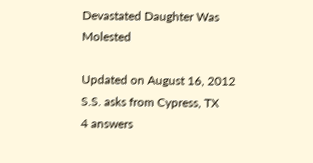Devastated Daughter Was Molested

Updated on August 16, 2012
S.S. asks from Cypress, TX
4 answers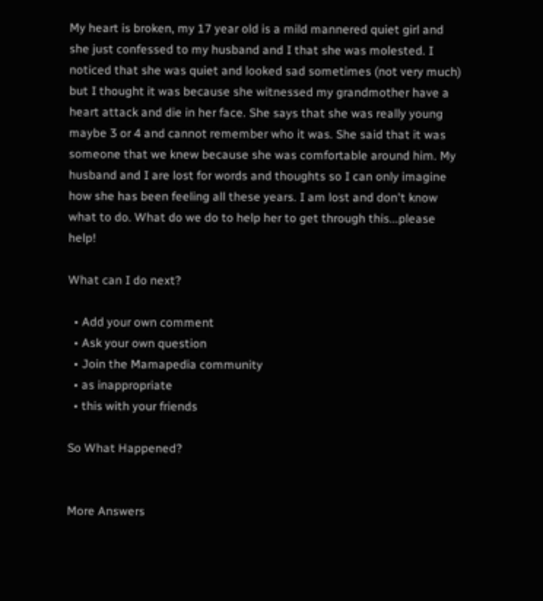My heart is broken, my 17 year old is a mild mannered quiet girl and she just confessed to my husband and I that she was molested. I noticed that she was quiet and looked sad sometimes (not very much) but I thought it was because she witnessed my grandmother have a heart attack and die in her face. She says that she was really young maybe 3 or 4 and cannot remember who it was. She said that it was someone that we knew because she was comfortable around him. My husband and I are lost for words and thoughts so I can only imagine how she has been feeling all these years. I am lost and don't know what to do. What do we do to help her to get through this...please help!

What can I do next?

  • Add your own comment
  • Ask your own question
  • Join the Mamapedia community
  • as inappropriate
  • this with your friends

So What Happened?


More Answers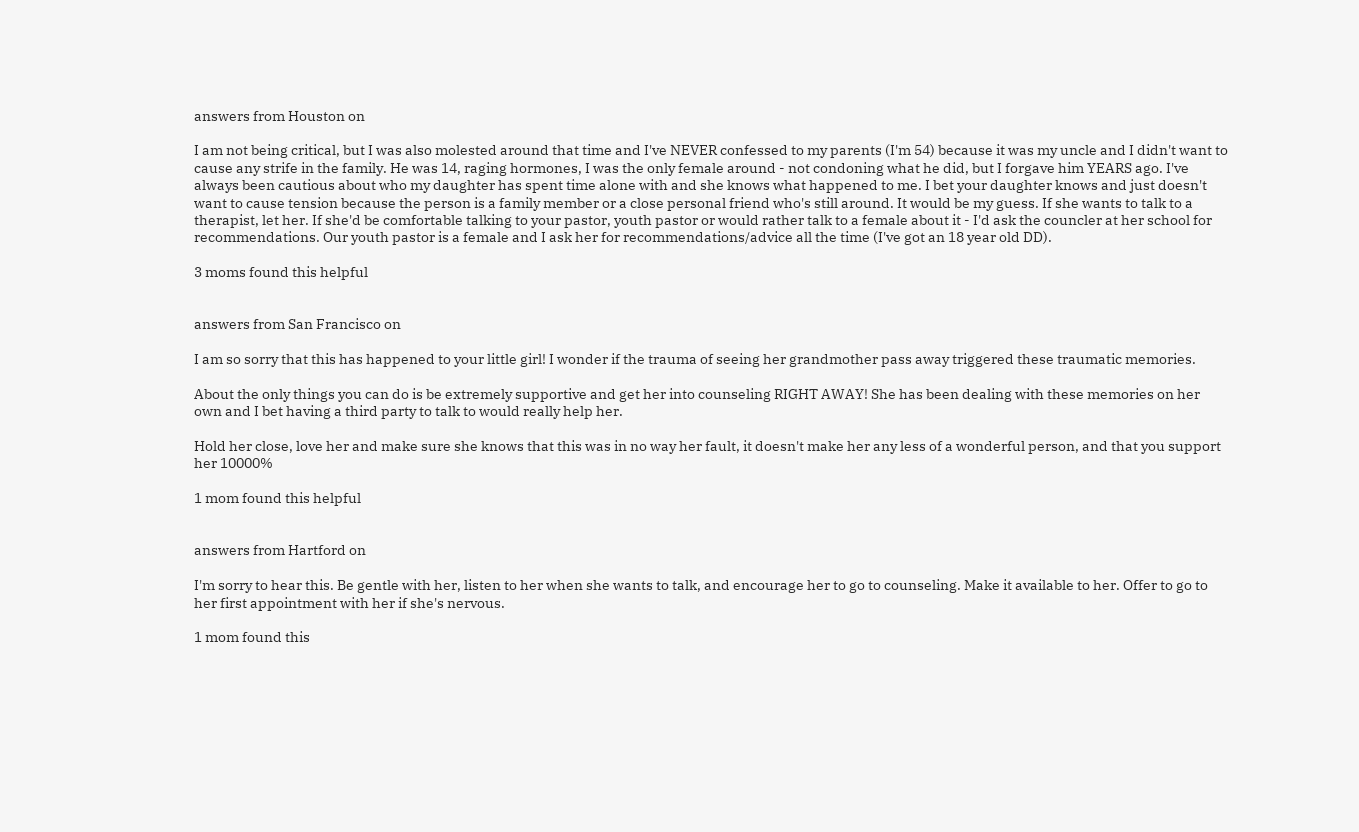answers from Houston on

I am not being critical, but I was also molested around that time and I've NEVER confessed to my parents (I'm 54) because it was my uncle and I didn't want to cause any strife in the family. He was 14, raging hormones, I was the only female around - not condoning what he did, but I forgave him YEARS ago. I've always been cautious about who my daughter has spent time alone with and she knows what happened to me. I bet your daughter knows and just doesn't want to cause tension because the person is a family member or a close personal friend who's still around. It would be my guess. If she wants to talk to a therapist, let her. If she'd be comfortable talking to your pastor, youth pastor or would rather talk to a female about it - I'd ask the councler at her school for recommendations. Our youth pastor is a female and I ask her for recommendations/advice all the time (I've got an 18 year old DD).

3 moms found this helpful


answers from San Francisco on

I am so sorry that this has happened to your little girl! I wonder if the trauma of seeing her grandmother pass away triggered these traumatic memories.

About the only things you can do is be extremely supportive and get her into counseling RIGHT AWAY! She has been dealing with these memories on her own and I bet having a third party to talk to would really help her.

Hold her close, love her and make sure she knows that this was in no way her fault, it doesn't make her any less of a wonderful person, and that you support her 10000%

1 mom found this helpful


answers from Hartford on

I'm sorry to hear this. Be gentle with her, listen to her when she wants to talk, and encourage her to go to counseling. Make it available to her. Offer to go to her first appointment with her if she's nervous.

1 mom found this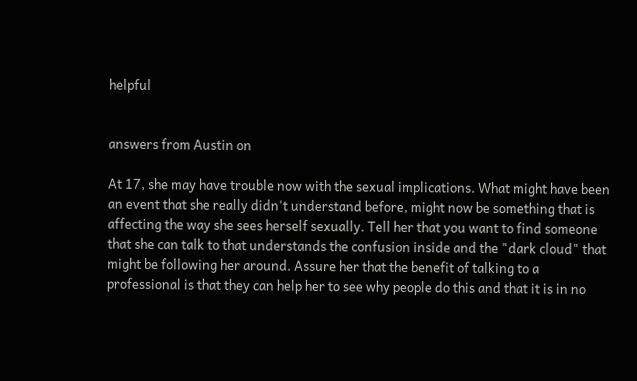helpful


answers from Austin on

At 17, she may have trouble now with the sexual implications. What might have been an event that she really didn't understand before, might now be something that is affecting the way she sees herself sexually. Tell her that you want to find someone that she can talk to that understands the confusion inside and the "dark cloud" that might be following her around. Assure her that the benefit of talking to a professional is that they can help her to see why people do this and that it is in no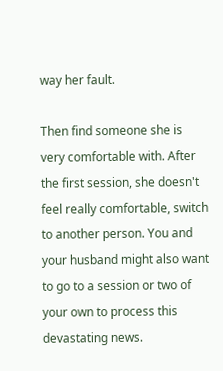way her fault.

Then find someone she is very comfortable with. After the first session, she doesn't feel really comfortable, switch to another person. You and your husband might also want to go to a session or two of your own to process this devastating news.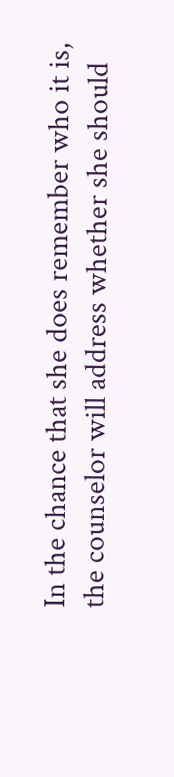In the chance that she does remember who it is, the counselor will address whether she should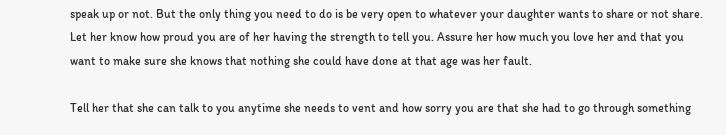speak up or not. But the only thing you need to do is be very open to whatever your daughter wants to share or not share. Let her know how proud you are of her having the strength to tell you. Assure her how much you love her and that you want to make sure she knows that nothing she could have done at that age was her fault.

Tell her that she can talk to you anytime she needs to vent and how sorry you are that she had to go through something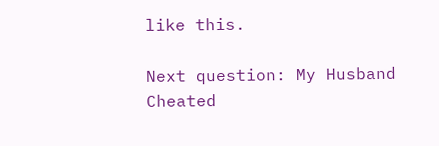like this.

Next question: My Husband Cheated